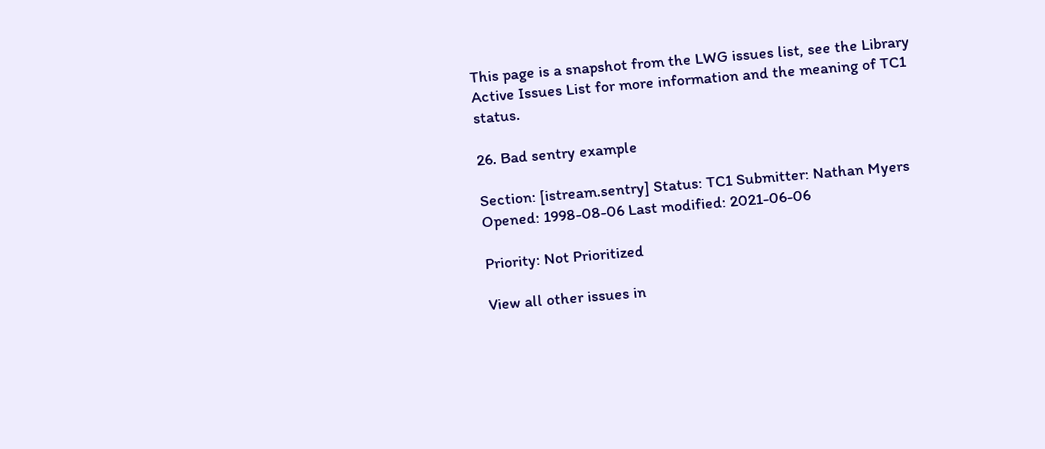This page is a snapshot from the LWG issues list, see the Library Active Issues List for more information and the meaning of TC1 status.

26. Bad sentry example

Section: [istream.sentry] Status: TC1 Submitter: Nathan Myers Opened: 1998-08-06 Last modified: 2021-06-06

Priority: Not Prioritized

View all other issues in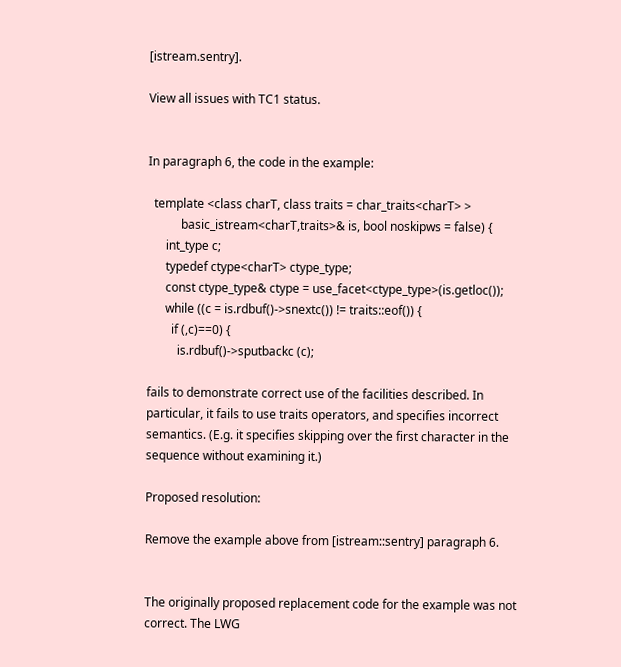[istream.sentry].

View all issues with TC1 status.


In paragraph 6, the code in the example:

  template <class charT, class traits = char_traits<charT> >
           basic_istream<charT,traits>& is, bool noskipws = false) {
      int_type c;
      typedef ctype<charT> ctype_type;
      const ctype_type& ctype = use_facet<ctype_type>(is.getloc());
      while ((c = is.rdbuf()->snextc()) != traits::eof()) {
        if (,c)==0) {
          is.rdbuf()->sputbackc (c);

fails to demonstrate correct use of the facilities described. In particular, it fails to use traits operators, and specifies incorrect semantics. (E.g. it specifies skipping over the first character in the sequence without examining it.)

Proposed resolution:

Remove the example above from [istream::sentry] paragraph 6.


The originally proposed replacement code for the example was not correct. The LWG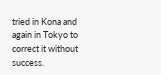tried in Kona and again in Tokyo to correct it without success.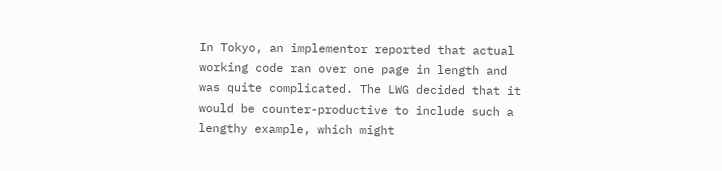In Tokyo, an implementor reported that actual working code ran over one page in length and was quite complicated. The LWG decided that it would be counter-productive to include such a lengthy example, which might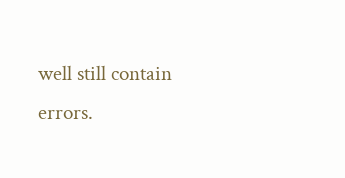well still contain errors.